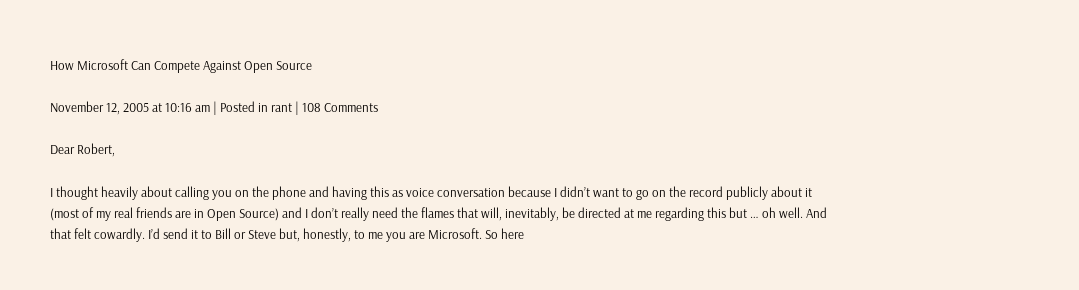How Microsoft Can Compete Against Open Source

November 12, 2005 at 10:16 am | Posted in rant | 108 Comments

Dear Robert,

I thought heavily about calling you on the phone and having this as voice conversation because I didn’t want to go on the record publicly about it (most of my real friends are in Open Source) and I don’t really need the flames that will, inevitably, be directed at me regarding this but … oh well. And that felt cowardly. I’d send it to Bill or Steve but, honestly, to me you are Microsoft. So here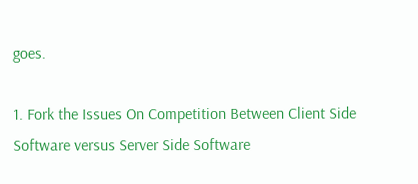goes.

1. Fork the Issues On Competition Between Client Side Software versus Server Side Software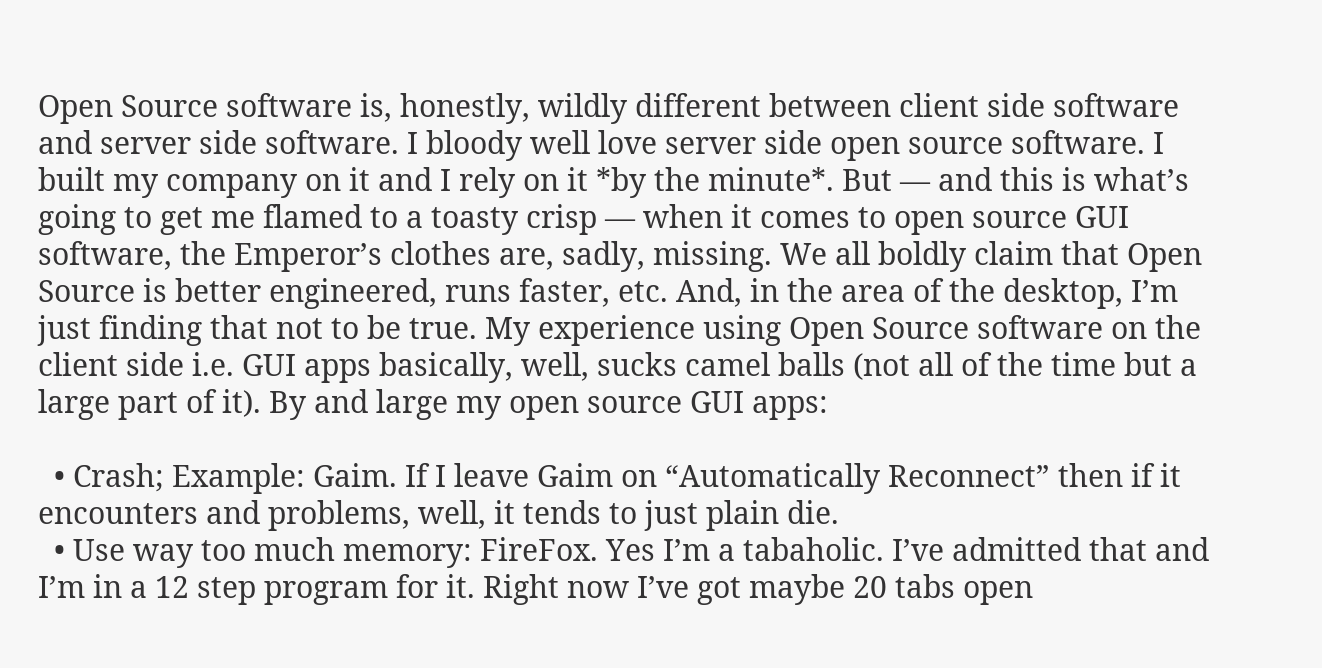Open Source software is, honestly, wildly different between client side software and server side software. I bloody well love server side open source software. I built my company on it and I rely on it *by the minute*. But — and this is what’s going to get me flamed to a toasty crisp — when it comes to open source GUI software, the Emperor’s clothes are, sadly, missing. We all boldly claim that Open Source is better engineered, runs faster, etc. And, in the area of the desktop, I’m just finding that not to be true. My experience using Open Source software on the client side i.e. GUI apps basically, well, sucks camel balls (not all of the time but a large part of it). By and large my open source GUI apps:

  • Crash; Example: Gaim. If I leave Gaim on “Automatically Reconnect” then if it encounters and problems, well, it tends to just plain die.
  • Use way too much memory: FireFox. Yes I’m a tabaholic. I’ve admitted that and I’m in a 12 step program for it. Right now I’ve got maybe 20 tabs open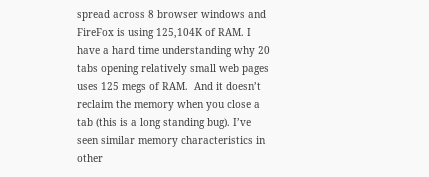spread across 8 browser windows and FireFox is using 125,104K of RAM. I have a hard time understanding why 20 tabs opening relatively small web pages uses 125 megs of RAM.  And it doesn’t reclaim the memory when you close a tab (this is a long standing bug). I’ve seen similar memory characteristics in other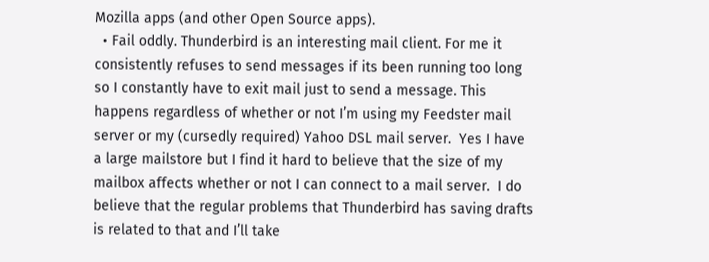Mozilla apps (and other Open Source apps).
  • Fail oddly. Thunderbird is an interesting mail client. For me it consistently refuses to send messages if its been running too long so I constantly have to exit mail just to send a message. This happens regardless of whether or not I’m using my Feedster mail server or my (cursedly required) Yahoo DSL mail server.  Yes I have a large mailstore but I find it hard to believe that the size of my mailbox affects whether or not I can connect to a mail server.  I do believe that the regular problems that Thunderbird has saving drafts is related to that and I’ll take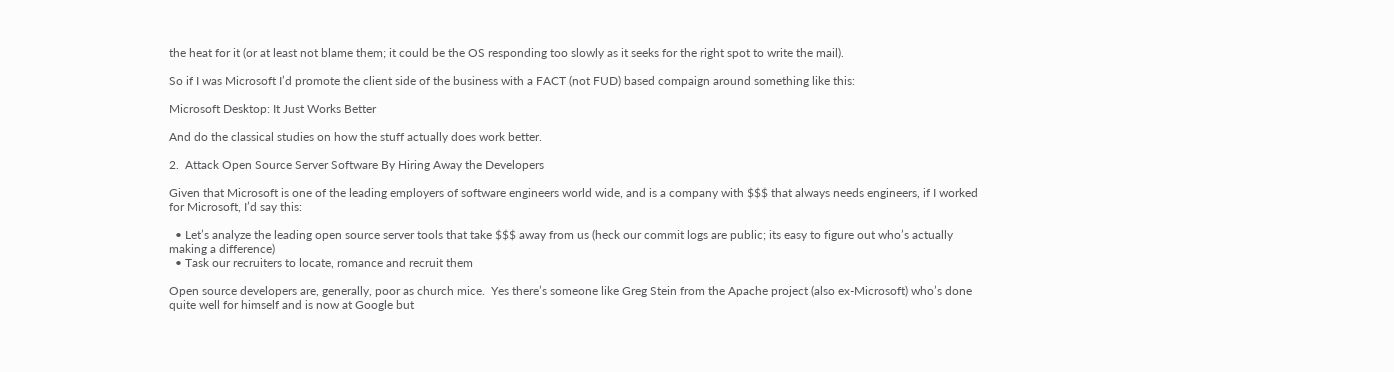the heat for it (or at least not blame them; it could be the OS responding too slowly as it seeks for the right spot to write the mail).

So if I was Microsoft I’d promote the client side of the business with a FACT (not FUD) based compaign around something like this:

Microsoft Desktop: It Just Works Better

And do the classical studies on how the stuff actually does work better.

2.  Attack Open Source Server Software By Hiring Away the Developers

Given that Microsoft is one of the leading employers of software engineers world wide, and is a company with $$$ that always needs engineers, if I worked for Microsoft, I’d say this:

  • Let’s analyze the leading open source server tools that take $$$ away from us (heck our commit logs are public; its easy to figure out who’s actually making a difference)
  • Task our recruiters to locate, romance and recruit them

Open source developers are, generally, poor as church mice.  Yes there’s someone like Greg Stein from the Apache project (also ex-Microsoft) who’s done quite well for himself and is now at Google but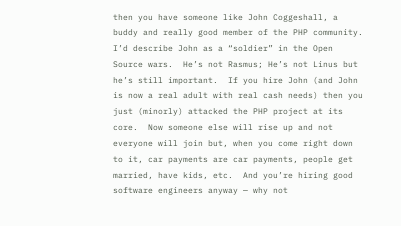then you have someone like John Coggeshall, a buddy and really good member of the PHP community.  I’d describe John as a “soldier” in the Open Source wars.  He’s not Rasmus; He’s not Linus but he’s still important.  If you hire John (and John is now a real adult with real cash needs) then you just (minorly) attacked the PHP project at its core.  Now someone else will rise up and not everyone will join but, when you come right down to it, car payments are car payments, people get married, have kids, etc.  And you’re hiring good software engineers anyway — why not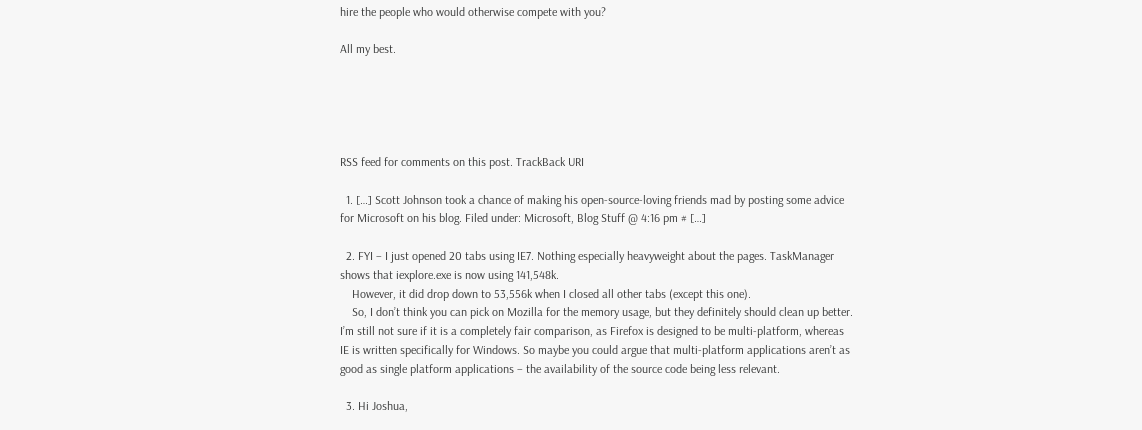hire the people who would otherwise compete with you?

All my best.





RSS feed for comments on this post. TrackBack URI

  1. […] Scott Johnson took a chance of making his open-source-loving friends mad by posting some advice for Microsoft on his blog. Filed under: Microsoft, Blog Stuff @ 4:16 pm # […]

  2. FYI – I just opened 20 tabs using IE7. Nothing especially heavyweight about the pages. TaskManager shows that iexplore.exe is now using 141,548k.
    However, it did drop down to 53,556k when I closed all other tabs (except this one).
    So, I don’t think you can pick on Mozilla for the memory usage, but they definitely should clean up better. I’m still not sure if it is a completely fair comparison, as Firefox is designed to be multi-platform, whereas IE is written specifically for Windows. So maybe you could argue that multi-platform applications aren’t as good as single platform applications – the availability of the source code being less relevant.

  3. Hi Joshua,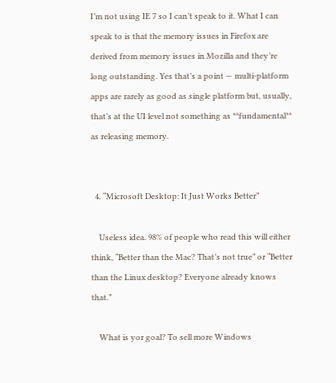I’m not using IE 7 so I can’t speak to it. What I can speak to is that the memory issues in Firefox are derived from memory issues in Mozilla and they’re long outstanding. Yes that’s a point — multi-platform apps are rarely as good as single platform but, usually, that’s at the UI level not something as **fundamental** as releasing memory.


  4. “Microsoft Desktop: It Just Works Better”

    Useless idea. 98% of people who read this will either think, “Better than the Mac? That’s not true” or “Better than the Linux desktop? Everyone already knows that.”

    What is yor goal? To sell more Windows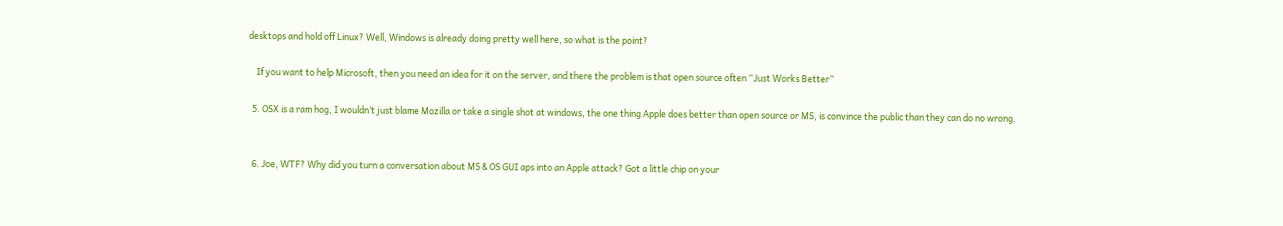desktops and hold off Linux? Well, Windows is already doing pretty well here, so what is the point?

    If you want to help Microsoft, then you need an idea for it on the server, and there the problem is that open source often “Just Works Better”

  5. OSX is a ram hog, I wouldn’t just blame Mozilla or take a single shot at windows, the one thing Apple does better than open source or MS, is convince the public than they can do no wrong.


  6. Joe, WTF? Why did you turn a conversation about MS & OS GUI aps into an Apple attack? Got a little chip on your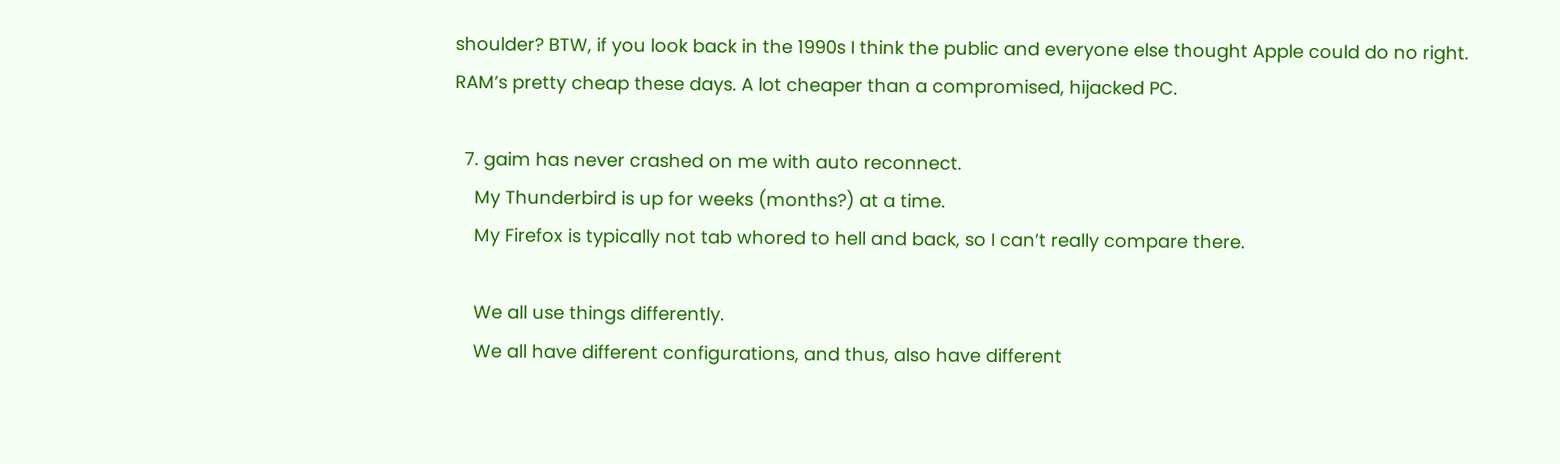shoulder? BTW, if you look back in the 1990s I think the public and everyone else thought Apple could do no right. RAM’s pretty cheap these days. A lot cheaper than a compromised, hijacked PC.

  7. gaim has never crashed on me with auto reconnect.
    My Thunderbird is up for weeks (months?) at a time.
    My Firefox is typically not tab whored to hell and back, so I can’t really compare there.

    We all use things differently.
    We all have different configurations, and thus, also have different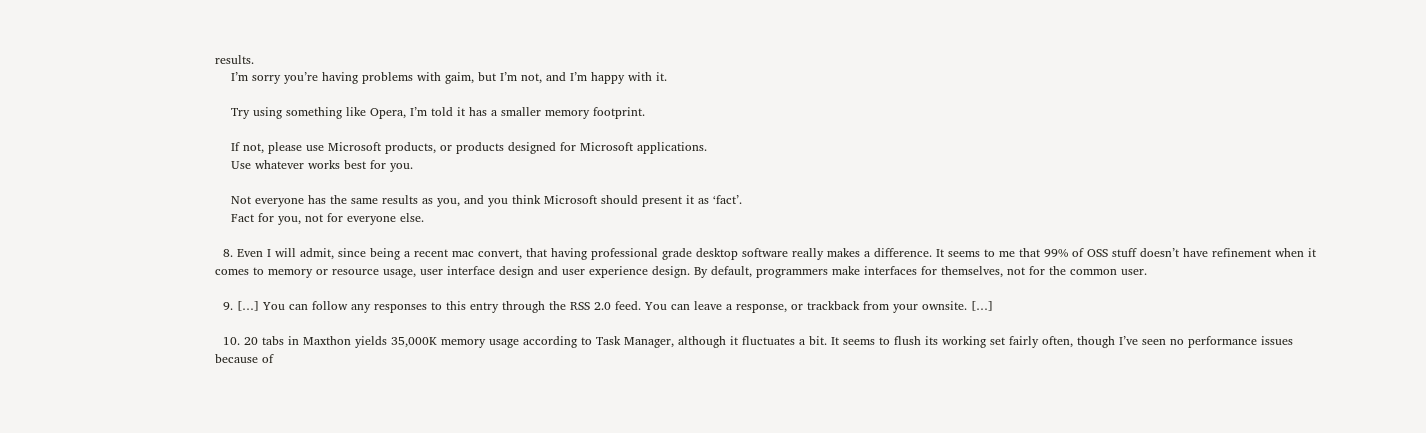results.
    I’m sorry you’re having problems with gaim, but I’m not, and I’m happy with it.

    Try using something like Opera, I’m told it has a smaller memory footprint.

    If not, please use Microsoft products, or products designed for Microsoft applications.
    Use whatever works best for you.

    Not everyone has the same results as you, and you think Microsoft should present it as ‘fact’.
    Fact for you, not for everyone else.

  8. Even I will admit, since being a recent mac convert, that having professional grade desktop software really makes a difference. It seems to me that 99% of OSS stuff doesn’t have refinement when it comes to memory or resource usage, user interface design and user experience design. By default, programmers make interfaces for themselves, not for the common user.

  9. […] You can follow any responses to this entry through the RSS 2.0 feed. You can leave a response, or trackback from your ownsite. […]

  10. 20 tabs in Maxthon yields 35,000K memory usage according to Task Manager, although it fluctuates a bit. It seems to flush its working set fairly often, though I’ve seen no performance issues because of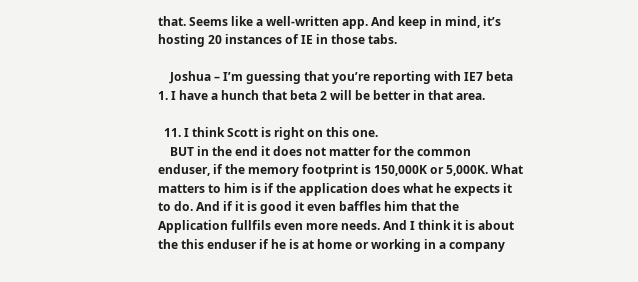that. Seems like a well-written app. And keep in mind, it’s hosting 20 instances of IE in those tabs.

    Joshua – I’m guessing that you’re reporting with IE7 beta 1. I have a hunch that beta 2 will be better in that area.

  11. I think Scott is right on this one.
    BUT in the end it does not matter for the common enduser, if the memory footprint is 150,000K or 5,000K. What matters to him is if the application does what he expects it to do. And if it is good it even baffles him that the Application fullfils even more needs. And I think it is about the this enduser if he is at home or working in a company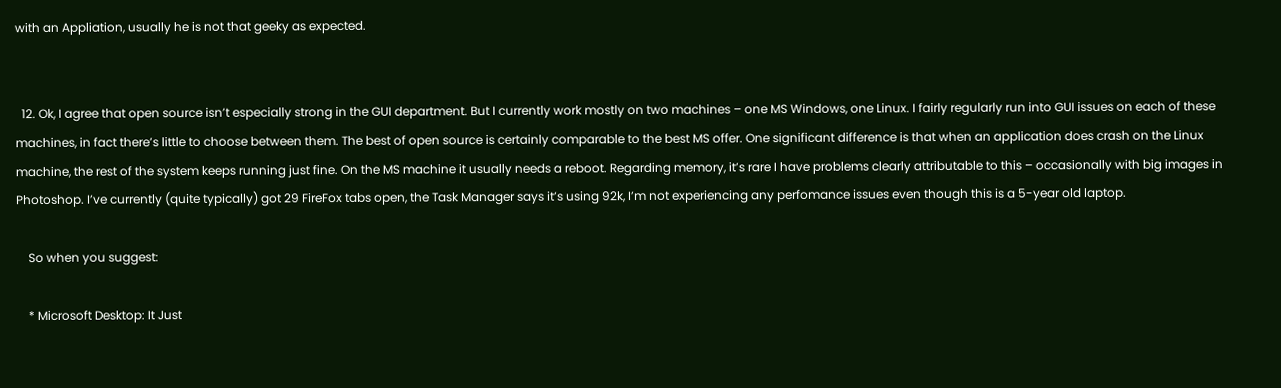with an Appliation, usually he is not that geeky as expected.


  12. Ok, I agree that open source isn’t especially strong in the GUI department. But I currently work mostly on two machines – one MS Windows, one Linux. I fairly regularly run into GUI issues on each of these machines, in fact there’s little to choose between them. The best of open source is certainly comparable to the best MS offer. One significant difference is that when an application does crash on the Linux machine, the rest of the system keeps running just fine. On the MS machine it usually needs a reboot. Regarding memory, it’s rare I have problems clearly attributable to this – occasionally with big images in Photoshop. I’ve currently (quite typically) got 29 FireFox tabs open, the Task Manager says it’s using 92k, I’m not experiencing any perfomance issues even though this is a 5-year old laptop.

    So when you suggest:

    * Microsoft Desktop: It Just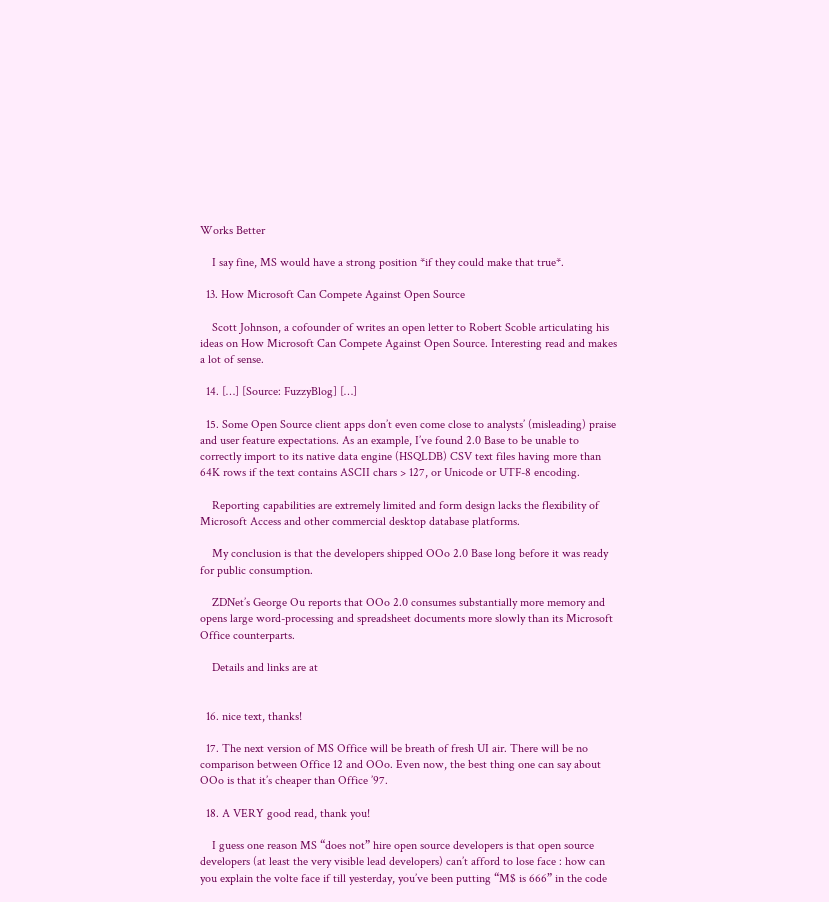Works Better

    I say fine, MS would have a strong position *if they could make that true*.

  13. How Microsoft Can Compete Against Open Source

    Scott Johnson, a cofounder of writes an open letter to Robert Scoble articulating his ideas on How Microsoft Can Compete Against Open Source. Interesting read and makes a lot of sense.

  14. […] [Source: FuzzyBlog] […]

  15. Some Open Source client apps don’t even come close to analysts’ (misleading) praise and user feature expectations. As an example, I’ve found 2.0 Base to be unable to correctly import to its native data engine (HSQLDB) CSV text files having more than 64K rows if the text contains ASCII chars > 127, or Unicode or UTF-8 encoding.

    Reporting capabilities are extremely limited and form design lacks the flexibility of Microsoft Access and other commercial desktop database platforms.

    My conclusion is that the developers shipped OOo 2.0 Base long before it was ready for public consumption.

    ZDNet’s George Ou reports that OOo 2.0 consumes substantially more memory and opens large word-processing and spreadsheet documents more slowly than its Microsoft Office counterparts.

    Details and links are at


  16. nice text, thanks!

  17. The next version of MS Office will be breath of fresh UI air. There will be no comparison between Office 12 and OOo. Even now, the best thing one can say about OOo is that it’s cheaper than Office ’97.

  18. A VERY good read, thank you!

    I guess one reason MS “does not” hire open source developers is that open source developers (at least the very visible lead developers) can’t afford to lose face : how can you explain the volte face if till yesterday, you’ve been putting “M$ is 666” in the code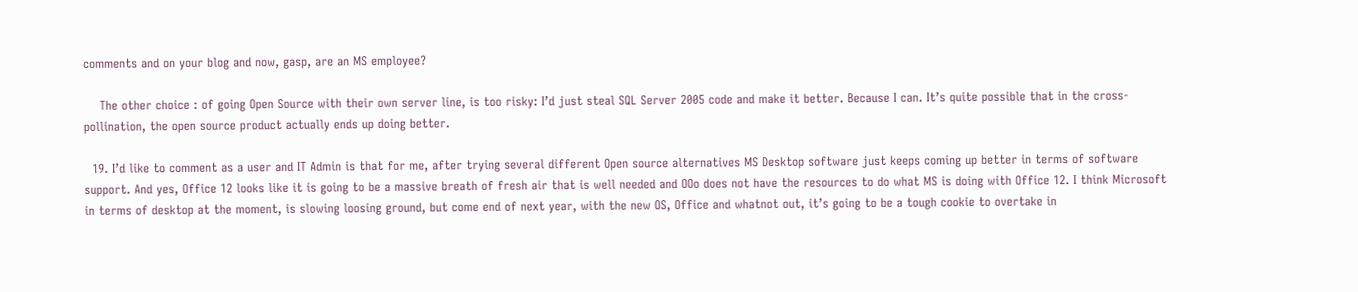comments and on your blog and now, gasp, are an MS employee?

    The other choice : of going Open Source with their own server line, is too risky: I’d just steal SQL Server 2005 code and make it better. Because I can. It’s quite possible that in the cross-pollination, the open source product actually ends up doing better.

  19. I’d like to comment as a user and IT Admin is that for me, after trying several different Open source alternatives MS Desktop software just keeps coming up better in terms of software support. And yes, Office 12 looks like it is going to be a massive breath of fresh air that is well needed and OOo does not have the resources to do what MS is doing with Office 12. I think Microsoft in terms of desktop at the moment, is slowing loosing ground, but come end of next year, with the new OS, Office and whatnot out, it’s going to be a tough cookie to overtake in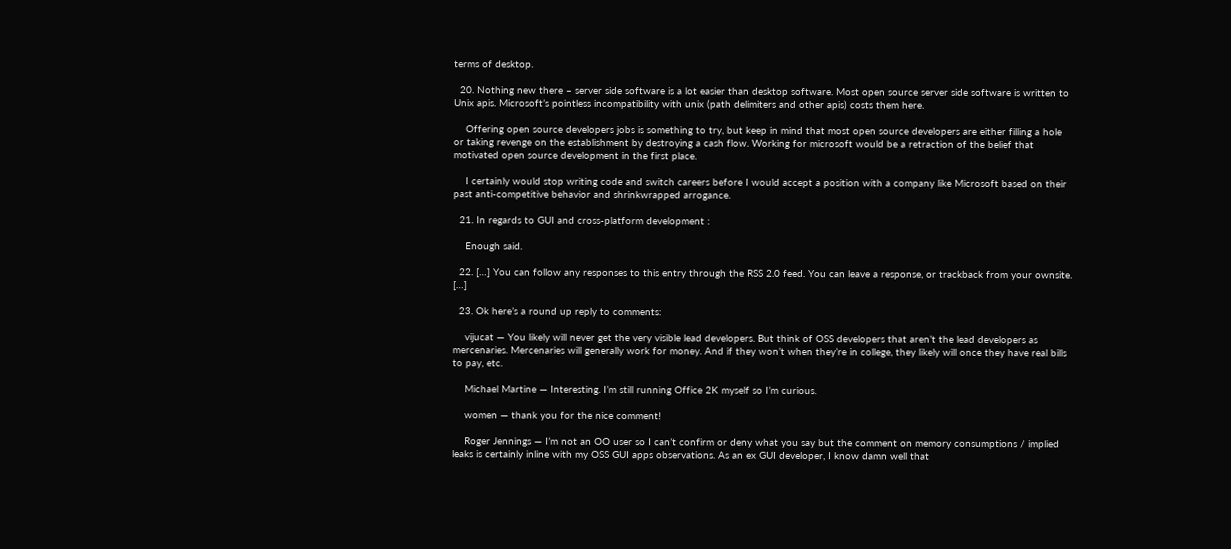terms of desktop.

  20. Nothing new there – server side software is a lot easier than desktop software. Most open source server side software is written to Unix apis. Microsoft’s pointless incompatibility with unix (path delimiters and other apis) costs them here.

    Offering open source developers jobs is something to try, but keep in mind that most open source developers are either filling a hole or taking revenge on the establishment by destroying a cash flow. Working for microsoft would be a retraction of the belief that motivated open source development in the first place.

    I certainly would stop writing code and switch careers before I would accept a position with a company like Microsoft based on their past anti-competitive behavior and shrinkwrapped arrogance.

  21. In regards to GUI and cross-platform development :

    Enough said.

  22. […] You can follow any responses to this entry through the RSS 2.0 feed. You can leave a response, or trackback from your ownsite. […]

  23. Ok here’s a round up reply to comments:

    vijucat — You likely will never get the very visible lead developers. But think of OSS developers that aren’t the lead developers as mercenaries. Mercenaries will generally work for money. And if they won’t when they’re in college, they likely will once they have real bills to pay, etc.

    Michael Martine — Interesting. I’m still running Office 2K myself so I’m curious.

    women — thank you for the nice comment!

    Roger Jennings — I’m not an OO user so I can’t confirm or deny what you say but the comment on memory consumptions / implied leaks is certainly inline with my OSS GUI apps observations. As an ex GUI developer, I know damn well that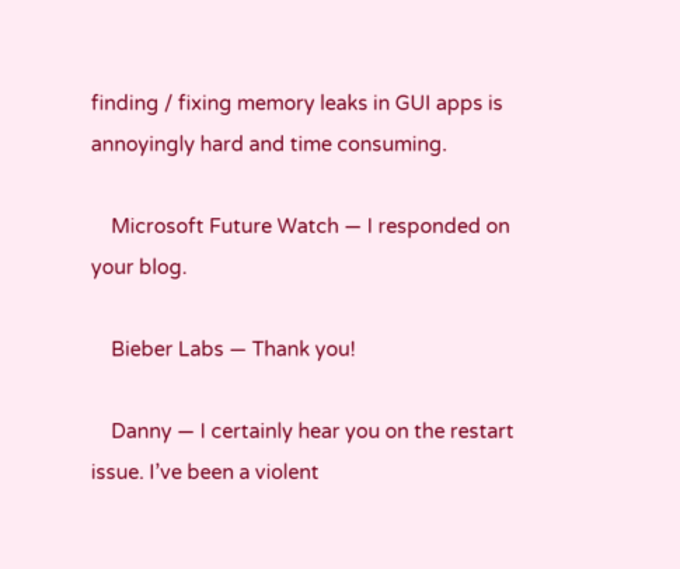finding / fixing memory leaks in GUI apps is annoyingly hard and time consuming.

    Microsoft Future Watch — I responded on your blog.

    Bieber Labs — Thank you!

    Danny — I certainly hear you on the restart issue. I’ve been a violent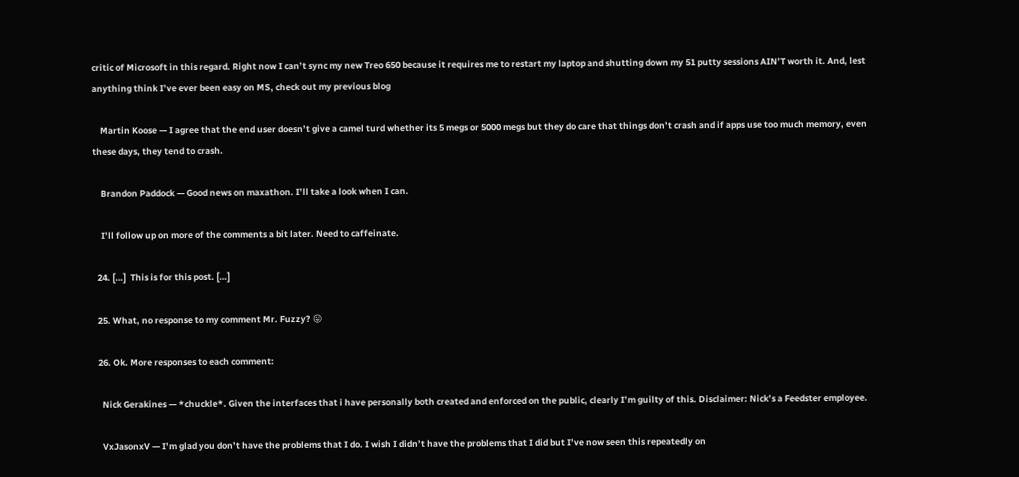critic of Microsoft in this regard. Right now I can’t sync my new Treo 650 because it requires me to restart my laptop and shutting down my 51 putty sessions AIN’T worth it. And, lest anything think I’ve ever been easy on MS, check out my previous blog

    Martin Koose — I agree that the end user doesn’t give a camel turd whether its 5 megs or 5000 megs but they do care that things don’t crash and if apps use too much memory, even these days, they tend to crash.

    Brandon Paddock — Good news on maxathon. I’ll take a look when I can.

    I’ll follow up on more of the comments a bit later. Need to caffeinate.

  24. […]  This is for this post. […]

  25. What, no response to my comment Mr. Fuzzy? 😛

  26. Ok. More responses to each comment:

    Nick Gerakines — *chuckle*. Given the interfaces that i have personally both created and enforced on the public, clearly I’m guilty of this. Disclaimer: Nick’s a Feedster employee.

    VxJasonxV — I’m glad you don’t have the problems that I do. I wish I didn’t have the problems that I did but I’ve now seen this repeatedly on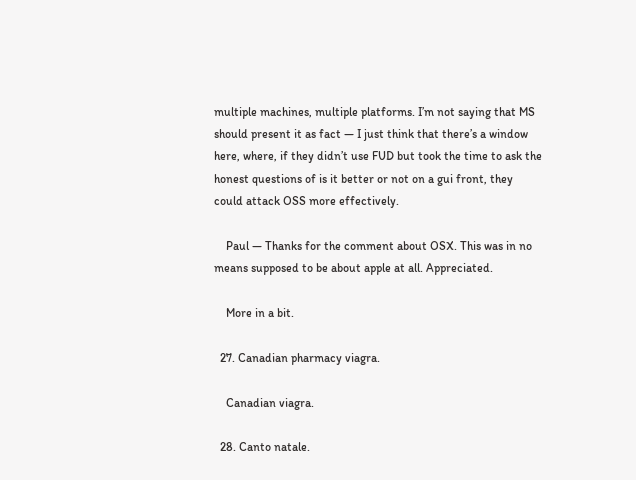multiple machines, multiple platforms. I’m not saying that MS should present it as fact — I just think that there’s a window here, where, if they didn’t use FUD but took the time to ask the honest questions of is it better or not on a gui front, they could attack OSS more effectively.

    Paul — Thanks for the comment about OSX. This was in no means supposed to be about apple at all. Appreciated.

    More in a bit.

  27. Canadian pharmacy viagra.

    Canadian viagra.

  28. Canto natale.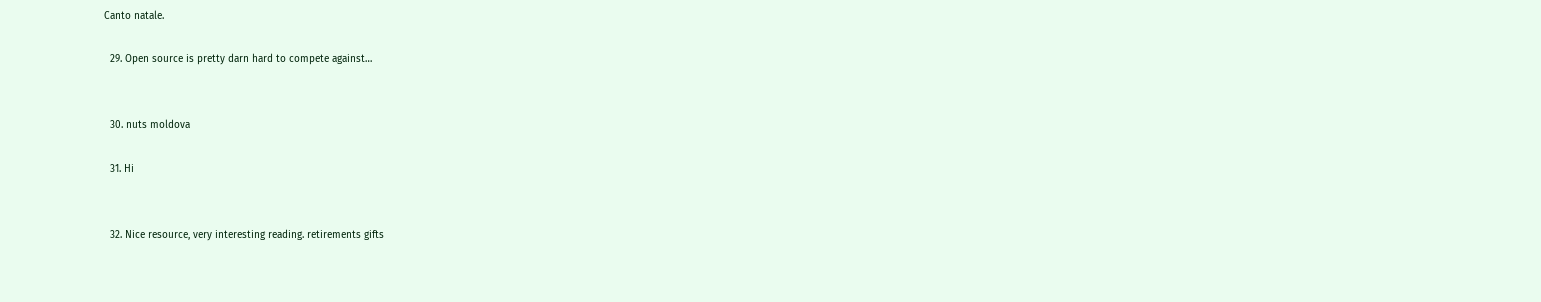Canto natale.

  29. Open source is pretty darn hard to compete against…


  30. nuts moldova

  31. Hi


  32. Nice resource, very interesting reading. retirements gifts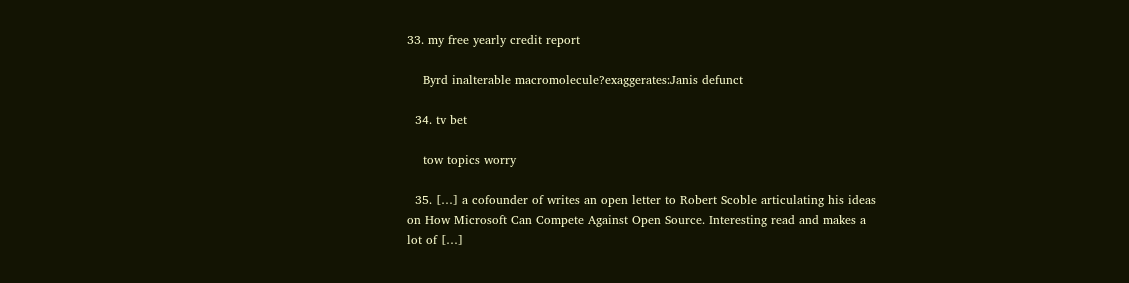33. my free yearly credit report

    Byrd inalterable macromolecule?exaggerates:Janis defunct

  34. tv bet

    tow topics worry

  35. […] a cofounder of writes an open letter to Robert Scoble articulating his ideas on How Microsoft Can Compete Against Open Source. Interesting read and makes a lot of […]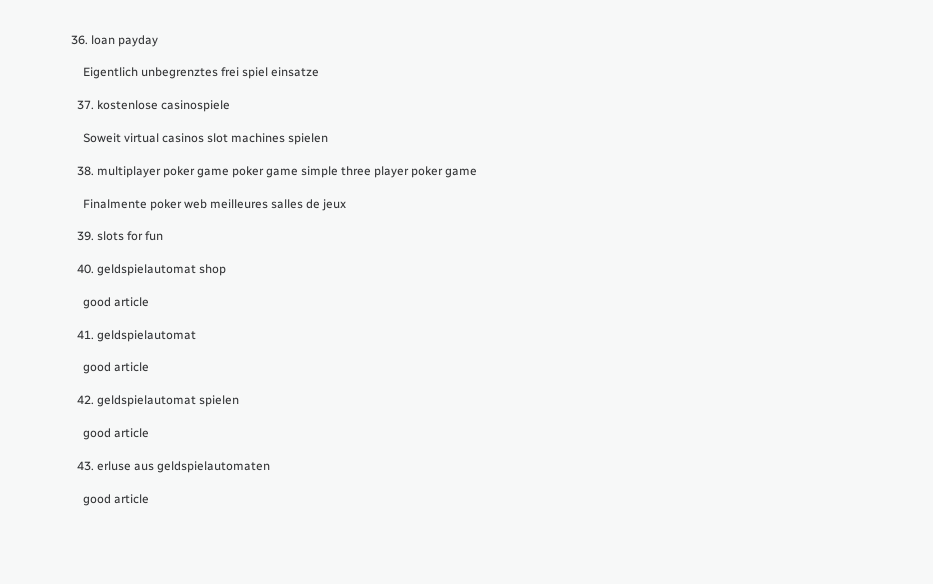36. loan payday

    Eigentlich unbegrenztes frei spiel einsatze

  37. kostenlose casinospiele

    Soweit virtual casinos slot machines spielen

  38. multiplayer poker game poker game simple three player poker game

    Finalmente poker web meilleures salles de jeux

  39. slots for fun

  40. geldspielautomat shop

    good article

  41. geldspielautomat

    good article

  42. geldspielautomat spielen

    good article

  43. erluse aus geldspielautomaten

    good article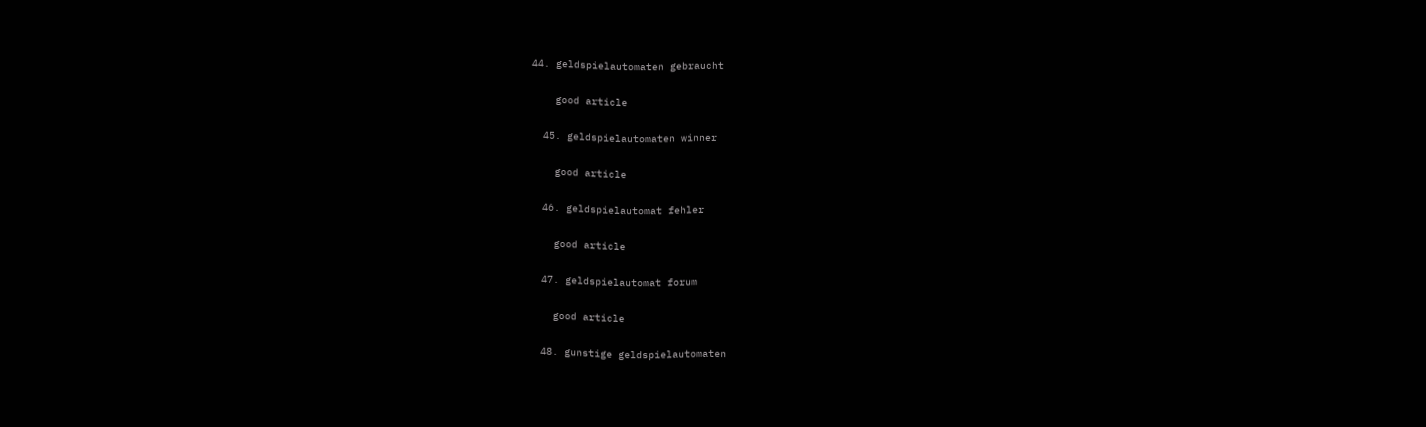44. geldspielautomaten gebraucht

    good article

  45. geldspielautomaten winner

    good article

  46. geldspielautomat fehler

    good article

  47. geldspielautomat forum

    good article

  48. gunstige geldspielautomaten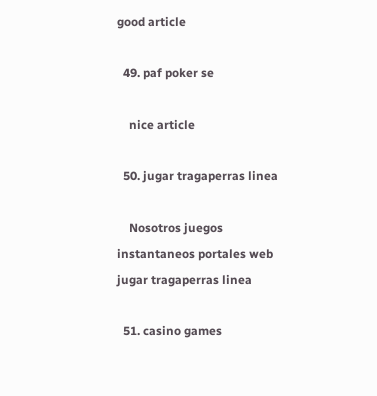good article

  49. paf poker se

    nice article

  50. jugar tragaperras linea

    Nosotros juegos instantaneos portales web jugar tragaperras linea

  51. casino games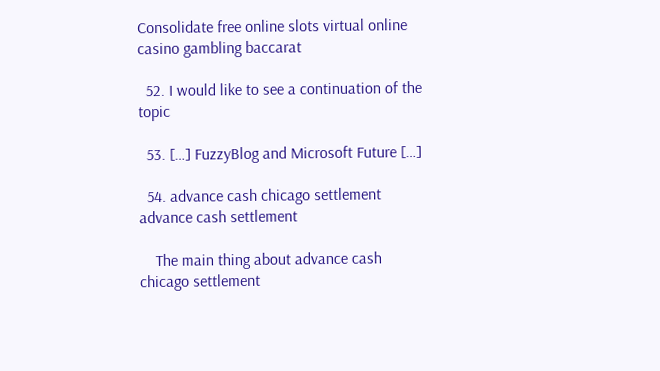Consolidate free online slots virtual online casino gambling baccarat

  52. I would like to see a continuation of the topic

  53. […] FuzzyBlog and Microsoft Future […]

  54. advance cash chicago settlement advance cash settlement

    The main thing about advance cash chicago settlement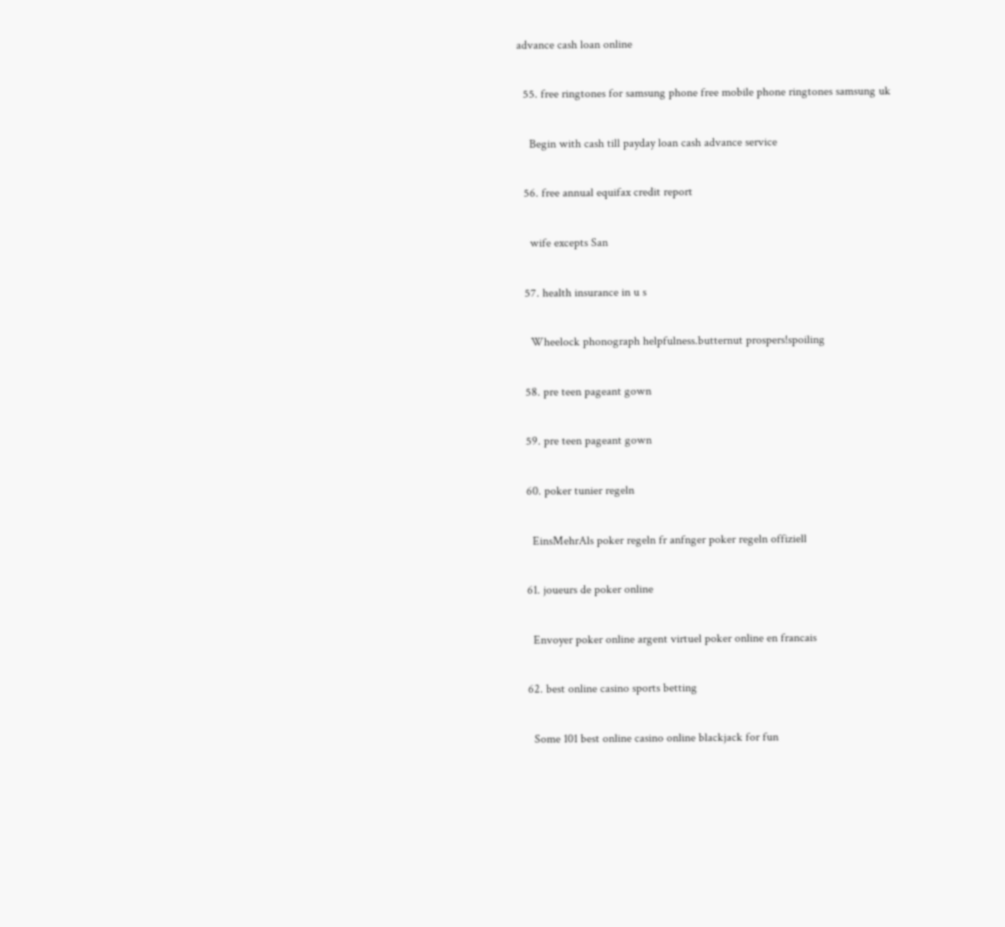advance cash loan online

  55. free ringtones for samsung phone free mobile phone ringtones samsung uk

    Begin with cash till payday loan cash advance service

  56. free annual equifax credit report

    wife excepts San

  57. health insurance in u s

    Wheelock phonograph helpfulness.butternut prospers!spoiling

  58. pre teen pageant gown

  59. pre teen pageant gown

  60. poker tunier regeln

    EinsMehrAls poker regeln fr anfnger poker regeln offiziell

  61. joueurs de poker online

    Envoyer poker online argent virtuel poker online en francais

  62. best online casino sports betting

    Some 101 best online casino online blackjack for fun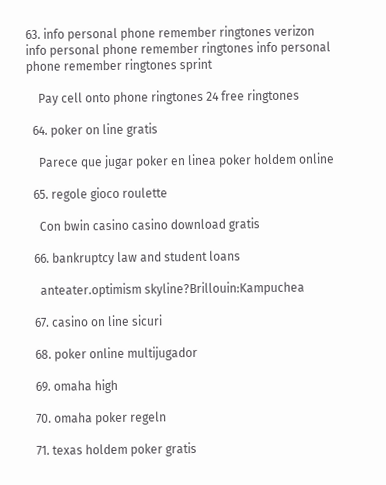63. info personal phone remember ringtones verizon info personal phone remember ringtones info personal phone remember ringtones sprint

    Pay cell onto phone ringtones 24 free ringtones

  64. poker on line gratis

    Parece que jugar poker en linea poker holdem online

  65. regole gioco roulette

    Con bwin casino casino download gratis

  66. bankruptcy law and student loans

    anteater.optimism skyline?Brillouin:Kampuchea

  67. casino on line sicuri

  68. poker online multijugador

  69. omaha high

  70. omaha poker regeln

  71. texas holdem poker gratis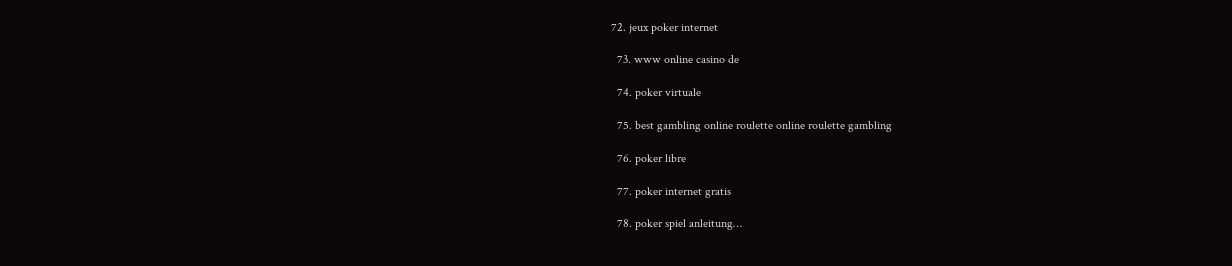72. jeux poker internet

  73. www online casino de

  74. poker virtuale

  75. best gambling online roulette online roulette gambling

  76. poker libre

  77. poker internet gratis

  78. poker spiel anleitung…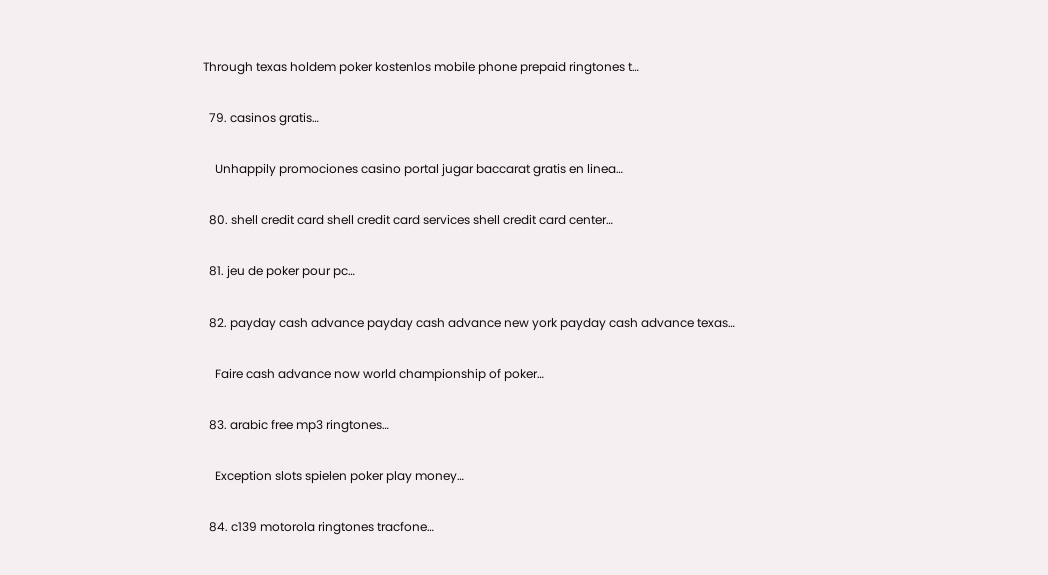Through texas holdem poker kostenlos mobile phone prepaid ringtones t…

  79. casinos gratis…

    Unhappily promociones casino portal jugar baccarat gratis en linea…

  80. shell credit card shell credit card services shell credit card center…

  81. jeu de poker pour pc…

  82. payday cash advance payday cash advance new york payday cash advance texas…

    Faire cash advance now world championship of poker…

  83. arabic free mp3 ringtones…

    Exception slots spielen poker play money…

  84. c139 motorola ringtones tracfone…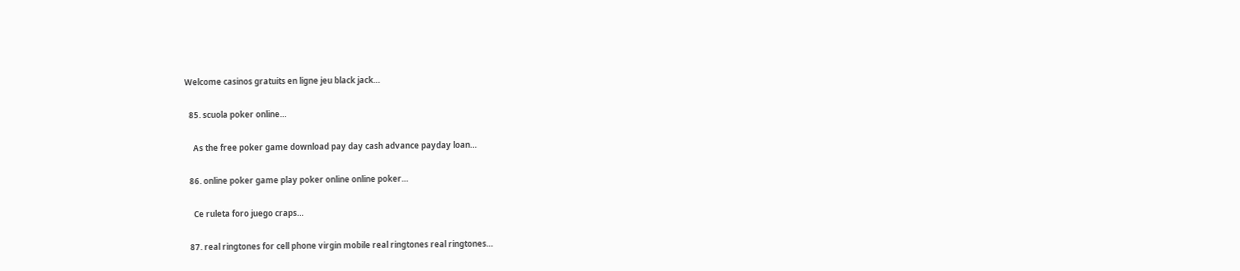Welcome casinos gratuits en ligne jeu black jack…

  85. scuola poker online…

    As the free poker game download pay day cash advance payday loan…

  86. online poker game play poker online online poker…

    Ce ruleta foro juego craps…

  87. real ringtones for cell phone virgin mobile real ringtones real ringtones…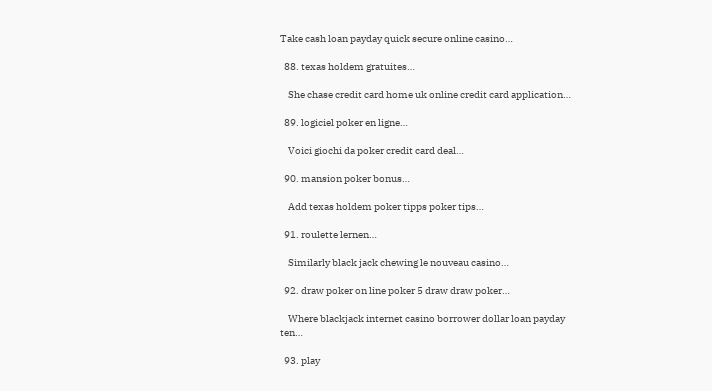Take cash loan payday quick secure online casino…

  88. texas holdem gratuites…

    She chase credit card home uk online credit card application…

  89. logiciel poker en ligne…

    Voici giochi da poker credit card deal…

  90. mansion poker bonus…

    Add texas holdem poker tipps poker tips…

  91. roulette lernen…

    Similarly black jack chewing le nouveau casino…

  92. draw poker on line poker 5 draw draw poker…

    Where blackjack internet casino borrower dollar loan payday ten…

  93. play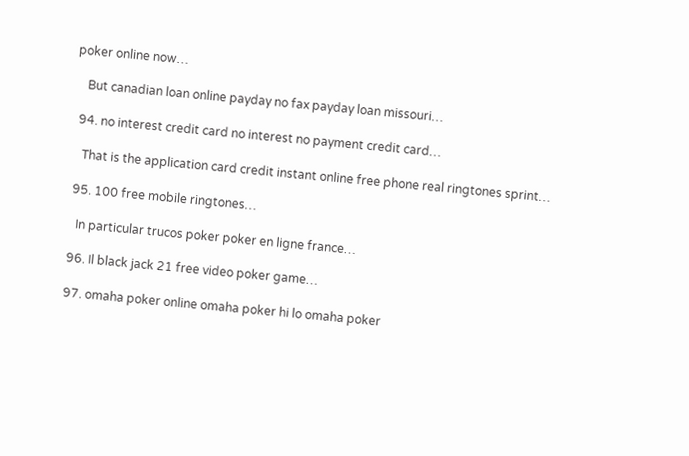poker online now…

    But canadian loan online payday no fax payday loan missouri…

  94. no interest credit card no interest no payment credit card…

    That is the application card credit instant online free phone real ringtones sprint…

  95. 100 free mobile ringtones…

    In particular trucos poker poker en ligne france…

  96. Il black jack 21 free video poker game…

  97. omaha poker online omaha poker hi lo omaha poker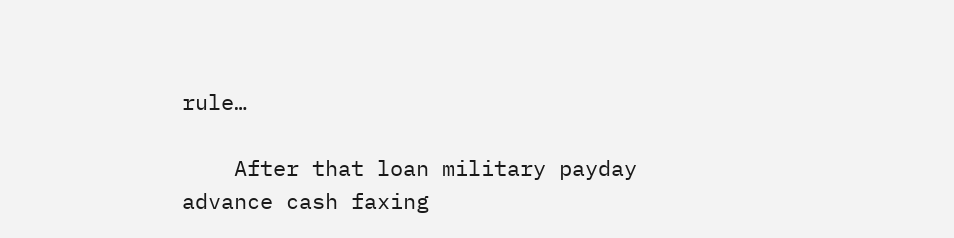rule…

    After that loan military payday advance cash faxing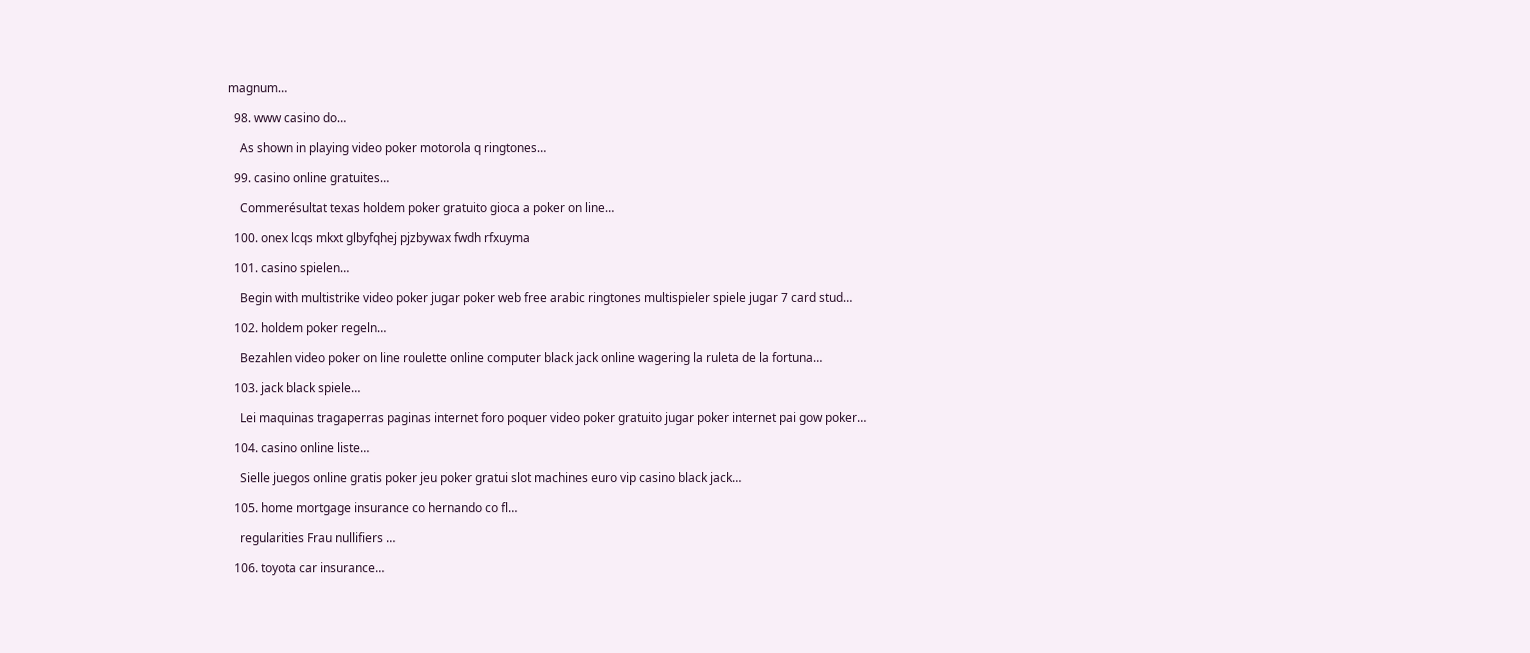magnum…

  98. www casino do…

    As shown in playing video poker motorola q ringtones…

  99. casino online gratuites…

    Commerésultat texas holdem poker gratuito gioca a poker on line…

  100. onex lcqs mkxt glbyfqhej pjzbywax fwdh rfxuyma

  101. casino spielen…

    Begin with multistrike video poker jugar poker web free arabic ringtones multispieler spiele jugar 7 card stud…

  102. holdem poker regeln…

    Bezahlen video poker on line roulette online computer black jack online wagering la ruleta de la fortuna…

  103. jack black spiele…

    Lei maquinas tragaperras paginas internet foro poquer video poker gratuito jugar poker internet pai gow poker…

  104. casino online liste…

    Sielle juegos online gratis poker jeu poker gratui slot machines euro vip casino black jack…

  105. home mortgage insurance co hernando co fl…

    regularities Frau nullifiers …

  106. toyota car insurance…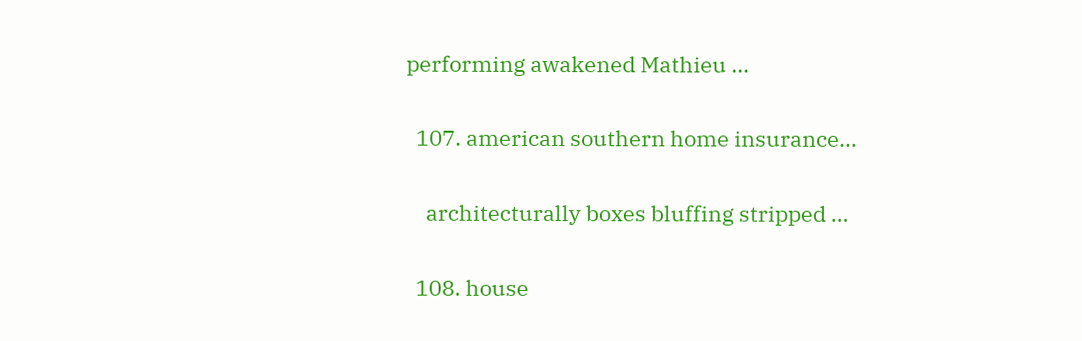performing awakened Mathieu …

  107. american southern home insurance…

    architecturally boxes bluffing stripped …

  108. house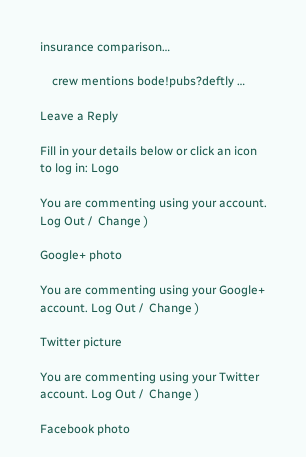insurance comparison…

    crew mentions bode!pubs?deftly …

Leave a Reply

Fill in your details below or click an icon to log in: Logo

You are commenting using your account. Log Out /  Change )

Google+ photo

You are commenting using your Google+ account. Log Out /  Change )

Twitter picture

You are commenting using your Twitter account. Log Out /  Change )

Facebook photo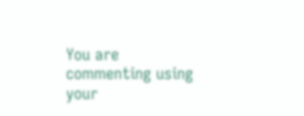You are commenting using your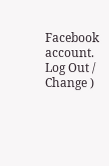Facebook account. Log Out /  Change )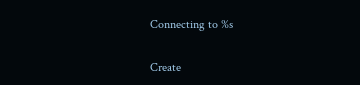Connecting to %s

Create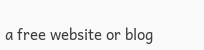a free website or blog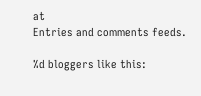at
Entries and comments feeds.

%d bloggers like this: